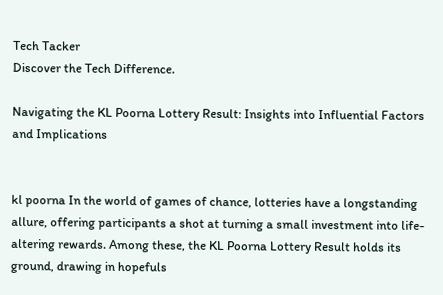Tech Tacker
Discover the Tech Difference.

Navigating the KL Poorna Lottery Result: Insights into Influential Factors and Implications


kl poorna In the world of games of chance, lotteries have a longstanding allure, offering participants a shot at turning a small investment into life-altering rewards. Among these, the KL Poorna Lottery Result holds its ground, drawing in hopefuls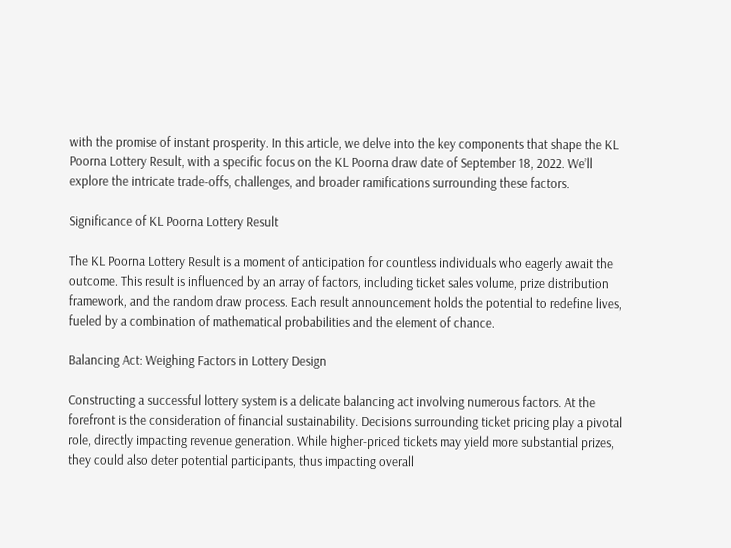with the promise of instant prosperity. In this article, we delve into the key components that shape the KL Poorna Lottery Result, with a specific focus on the KL Poorna draw date of September 18, 2022. We’ll explore the intricate trade-offs, challenges, and broader ramifications surrounding these factors.

Significance of KL Poorna Lottery Result

The KL Poorna Lottery Result is a moment of anticipation for countless individuals who eagerly await the outcome. This result is influenced by an array of factors, including ticket sales volume, prize distribution framework, and the random draw process. Each result announcement holds the potential to redefine lives, fueled by a combination of mathematical probabilities and the element of chance.

Balancing Act: Weighing Factors in Lottery Design

Constructing a successful lottery system is a delicate balancing act involving numerous factors. At the forefront is the consideration of financial sustainability. Decisions surrounding ticket pricing play a pivotal role, directly impacting revenue generation. While higher-priced tickets may yield more substantial prizes, they could also deter potential participants, thus impacting overall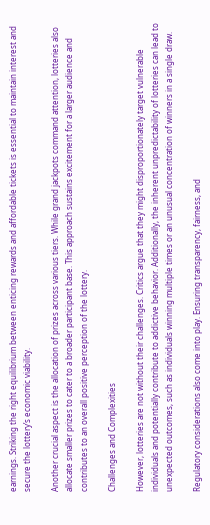earnings. Striking the right equilibrium between enticing rewards and affordable tickets is essential to maintain interest and secure the lottery’s economic viability.

Another crucial aspect is the allocation of prizes across various tiers. While grand jackpots command attention, lotteries also allocate smaller prizes to cater to a broader participant base. This approach sustains excitement for a larger audience and contributes to an overall positive perception of the lottery.

Challenges and Complexities

However, lotteries are not without their challenges. Critics argue that they might disproportionately target vulnerable individuals and potentially contribute to addictive behavior. Additionally, the inherent unpredictability of lotteries can lead to unexpected outcomes, such as individuals winning multiple times or an unusual concentration of winners in a single draw.

Regulatory considerations also come into play. Ensuring transparency, fairness, and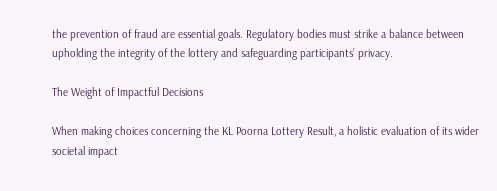the prevention of fraud are essential goals. Regulatory bodies must strike a balance between upholding the integrity of the lottery and safeguarding participants’ privacy.

The Weight of Impactful Decisions

When making choices concerning the KL Poorna Lottery Result, a holistic evaluation of its wider societal impact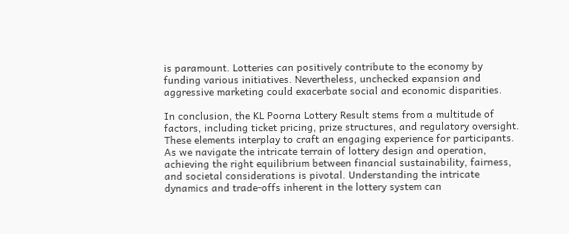is paramount. Lotteries can positively contribute to the economy by funding various initiatives. Nevertheless, unchecked expansion and aggressive marketing could exacerbate social and economic disparities.

In conclusion, the KL Poorna Lottery Result stems from a multitude of factors, including ticket pricing, prize structures, and regulatory oversight. These elements interplay to craft an engaging experience for participants. As we navigate the intricate terrain of lottery design and operation, achieving the right equilibrium between financial sustainability, fairness, and societal considerations is pivotal. Understanding the intricate dynamics and trade-offs inherent in the lottery system can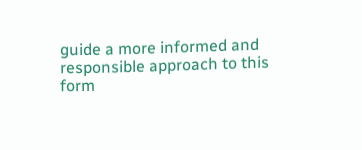guide a more informed and responsible approach to this form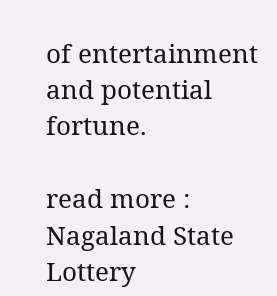of entertainment and potential fortune.

read more : Nagaland State Lottery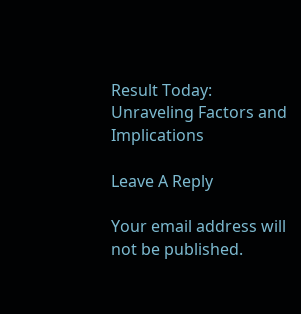Result Today: Unraveling Factors and Implications

Leave A Reply

Your email address will not be published.